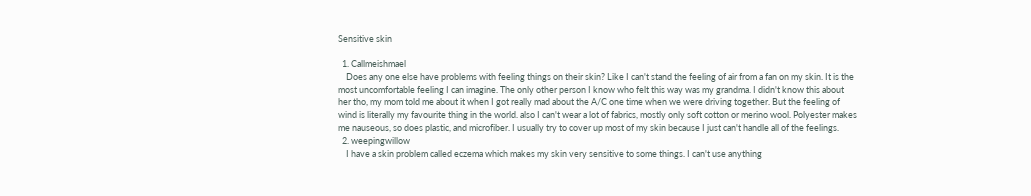Sensitive skin

  1. Callmeishmael
    Does any one else have problems with feeling things on their skin? Like I can't stand the feeling of air from a fan on my skin. It is the most uncomfortable feeling I can imagine. The only other person I know who felt this way was my grandma. I didn't know this about her tho, my mom told me about it when I got really mad about the A/C one time when we were driving together. But the feeling of wind is literally my favourite thing in the world. also I can't wear a lot of fabrics, mostly only soft cotton or merino wool. Polyester makes me nauseous, so does plastic, and microfiber. I usually try to cover up most of my skin because I just can't handle all of the feelings.
  2. weepingwillow
    I have a skin problem called eczema which makes my skin very sensitive to some things. I can't use anything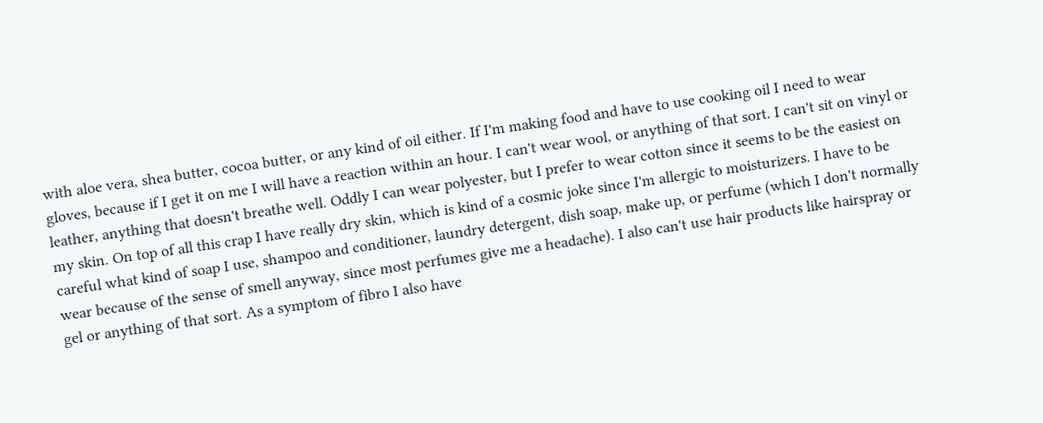with aloe vera, shea butter, cocoa butter, or any kind of oil either. If I'm making food and have to use cooking oil I need to wear gloves, because if I get it on me I will have a reaction within an hour. I can't wear wool, or anything of that sort. I can't sit on vinyl or leather, anything that doesn't breathe well. Oddly I can wear polyester, but I prefer to wear cotton since it seems to be the easiest on my skin. On top of all this crap I have really dry skin, which is kind of a cosmic joke since I'm allergic to moisturizers. I have to be careful what kind of soap I use, shampoo and conditioner, laundry detergent, dish soap, make up, or perfume (which I don't normally wear because of the sense of smell anyway, since most perfumes give me a headache). I also can't use hair products like hairspray or gel or anything of that sort. As a symptom of fibro I also have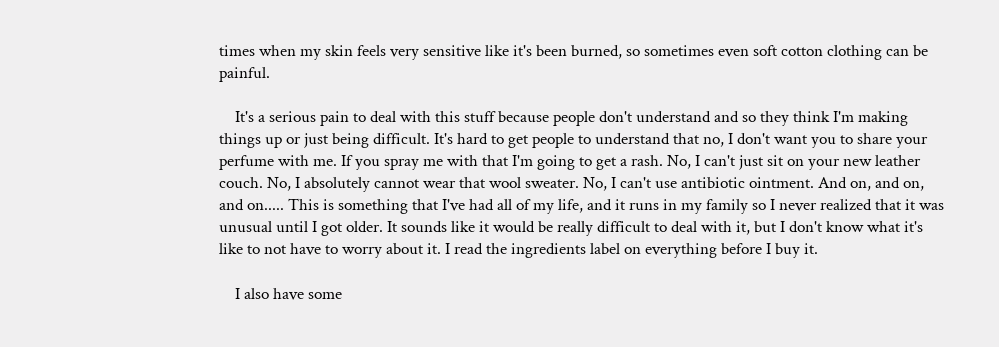times when my skin feels very sensitive like it's been burned, so sometimes even soft cotton clothing can be painful.

    It's a serious pain to deal with this stuff because people don't understand and so they think I'm making things up or just being difficult. It's hard to get people to understand that no, I don't want you to share your perfume with me. If you spray me with that I'm going to get a rash. No, I can't just sit on your new leather couch. No, I absolutely cannot wear that wool sweater. No, I can't use antibiotic ointment. And on, and on, and on..... This is something that I've had all of my life, and it runs in my family so I never realized that it was unusual until I got older. It sounds like it would be really difficult to deal with it, but I don't know what it's like to not have to worry about it. I read the ingredients label on everything before I buy it.

    I also have some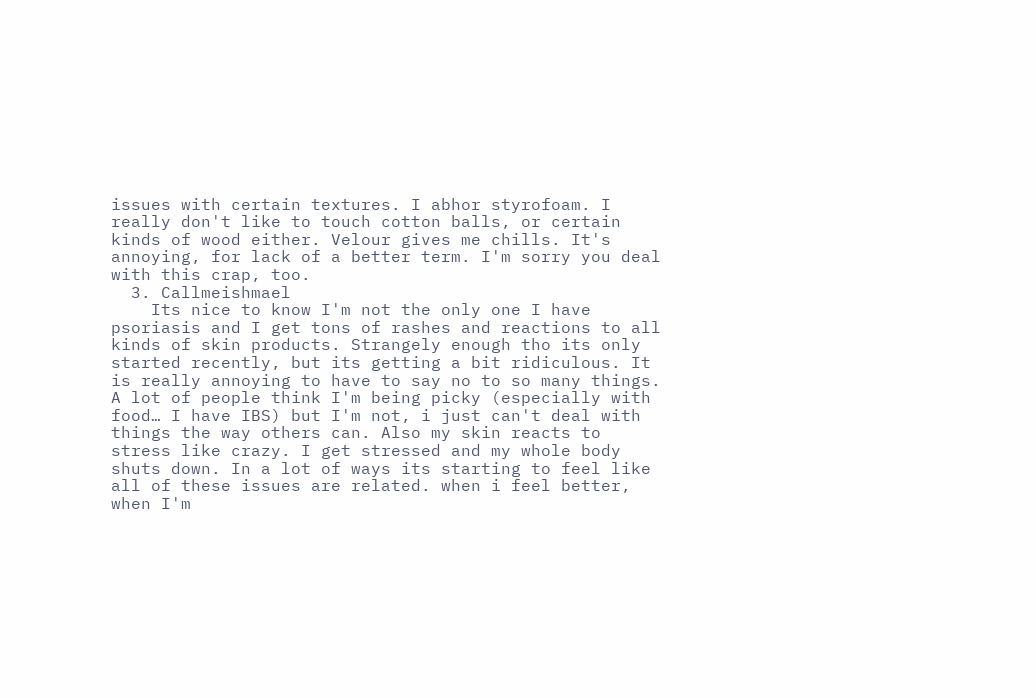issues with certain textures. I abhor styrofoam. I really don't like to touch cotton balls, or certain kinds of wood either. Velour gives me chills. It's annoying, for lack of a better term. I'm sorry you deal with this crap, too.
  3. Callmeishmael
    Its nice to know I'm not the only one I have psoriasis and I get tons of rashes and reactions to all kinds of skin products. Strangely enough tho its only started recently, but its getting a bit ridiculous. It is really annoying to have to say no to so many things. A lot of people think I'm being picky (especially with food… I have IBS) but I'm not, i just can't deal with things the way others can. Also my skin reacts to stress like crazy. I get stressed and my whole body shuts down. In a lot of ways its starting to feel like all of these issues are related. when i feel better, when I'm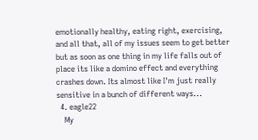emotionally healthy, eating right, exercising, and all that, all of my issues seem to get better but as soon as one thing in my life falls out of place its like a domino effect and everything crashes down. Its almost like I'm just really sensitive in a bunch of different ways...
  4. eagle22
    My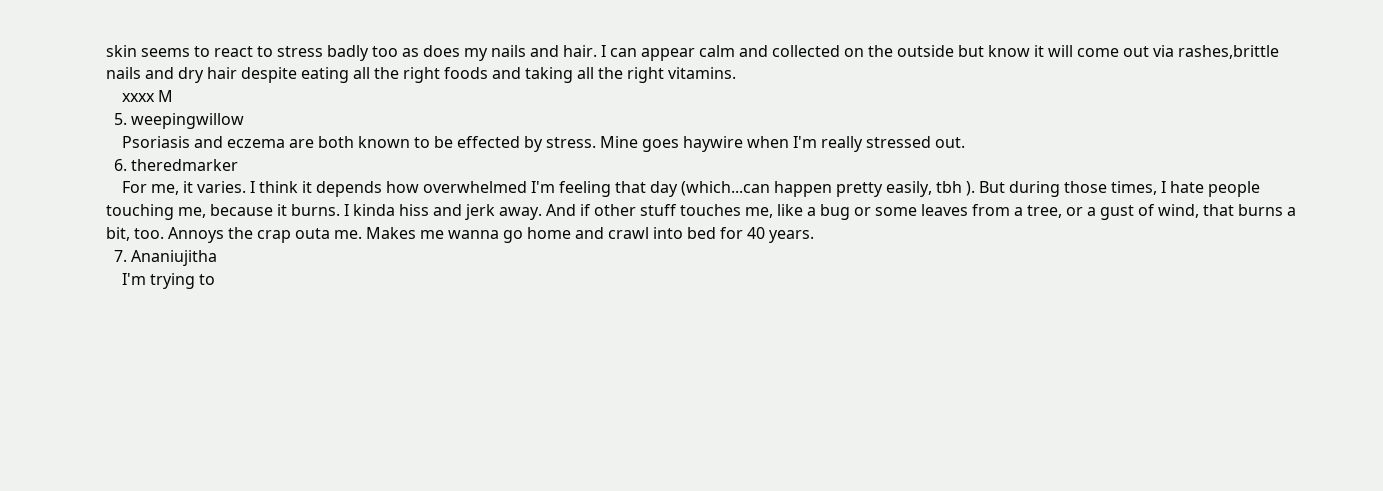skin seems to react to stress badly too as does my nails and hair. I can appear calm and collected on the outside but know it will come out via rashes,brittle nails and dry hair despite eating all the right foods and taking all the right vitamins.
    xxxx M
  5. weepingwillow
    Psoriasis and eczema are both known to be effected by stress. Mine goes haywire when I'm really stressed out.
  6. theredmarker
    For me, it varies. I think it depends how overwhelmed I'm feeling that day (which...can happen pretty easily, tbh ). But during those times, I hate people touching me, because it burns. I kinda hiss and jerk away. And if other stuff touches me, like a bug or some leaves from a tree, or a gust of wind, that burns a bit, too. Annoys the crap outa me. Makes me wanna go home and crawl into bed for 40 years.
  7. Ananiujitha
    I'm trying to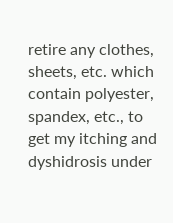retire any clothes, sheets, etc. which contain polyester, spandex, etc., to get my itching and dyshidrosis under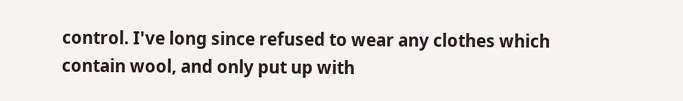control. I've long since refused to wear any clothes which contain wool, and only put up with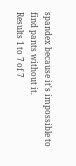spandex because it's impossible to find pants without it.
Results 1 to 7 of 7